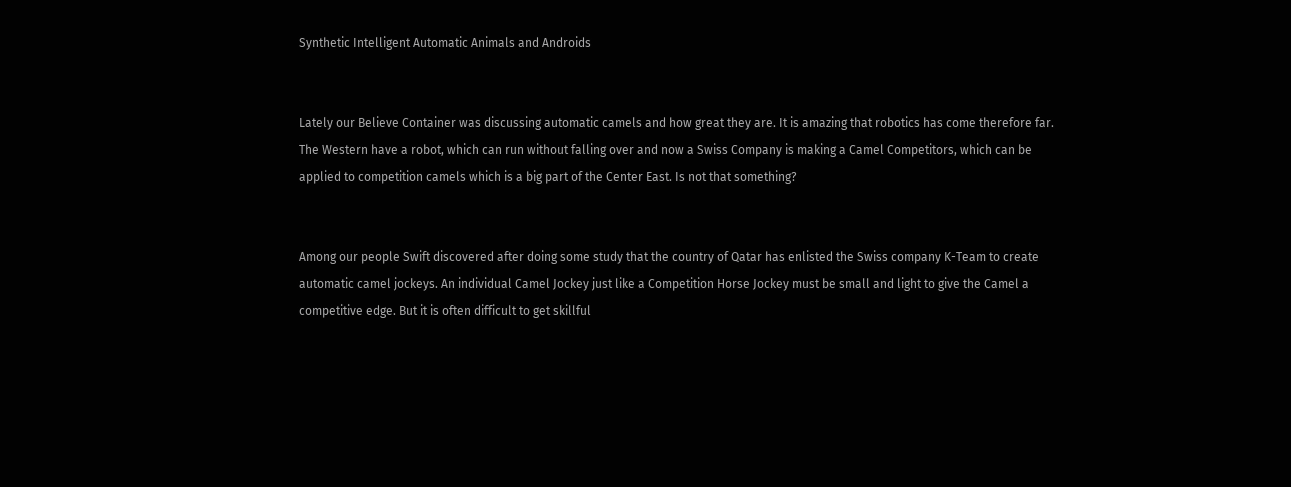Synthetic Intelligent Automatic Animals and Androids


Lately our Believe Container was discussing automatic camels and how great they are. It is amazing that robotics has come therefore far. The Western have a robot, which can run without falling over and now a Swiss Company is making a Camel Competitors, which can be applied to competition camels which is a big part of the Center East. Is not that something?


Among our people Swift discovered after doing some study that the country of Qatar has enlisted the Swiss company K-Team to create automatic camel jockeys. An individual Camel Jockey just like a Competition Horse Jockey must be small and light to give the Camel a competitive edge. But it is often difficult to get skillful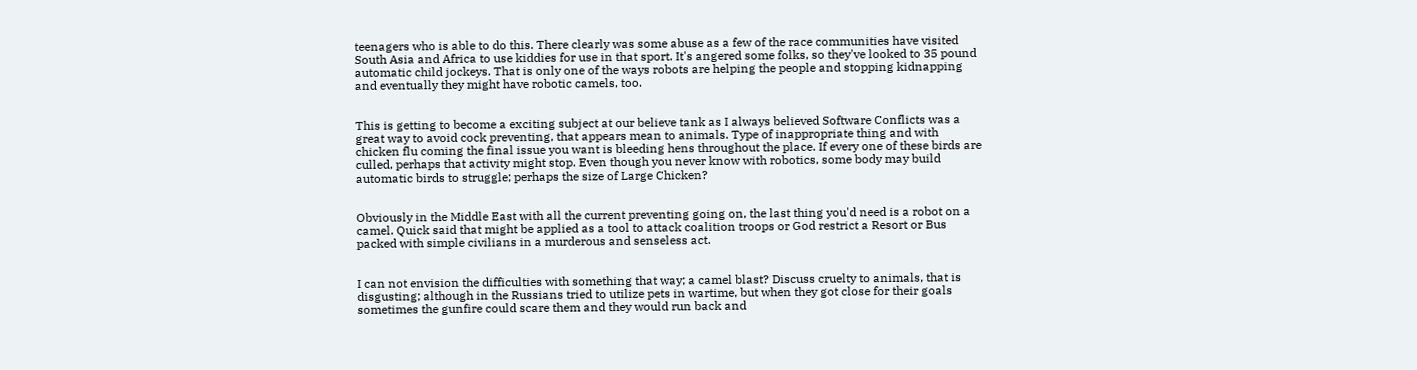teenagers who is able to do this. There clearly was some abuse as a few of the race communities have visited South Asia and Africa to use kiddies for use in that sport. It's angered some folks, so they've looked to 35 pound automatic child jockeys. That is only one of the ways robots are helping the people and stopping kidnapping and eventually they might have robotic camels, too.


This is getting to become a exciting subject at our believe tank as I always believed Software Conflicts was a great way to avoid cock preventing, that appears mean to animals. Type of inappropriate thing and with chicken flu coming the final issue you want is bleeding hens throughout the place. If every one of these birds are culled, perhaps that activity might stop. Even though you never know with robotics, some body may build automatic birds to struggle; perhaps the size of Large Chicken?


Obviously in the Middle East with all the current preventing going on, the last thing you'd need is a robot on a camel. Quick said that might be applied as a tool to attack coalition troops or God restrict a Resort or Bus packed with simple civilians in a murderous and senseless act.


I can not envision the difficulties with something that way; a camel blast? Discuss cruelty to animals, that is disgusting; although in the Russians tried to utilize pets in wartime, but when they got close for their goals sometimes the gunfire could scare them and they would run back and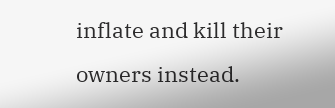inflate and kill their owners instead.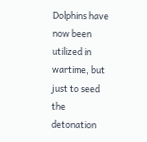Dolphins have now been utilized in wartime, but just to seed the detonation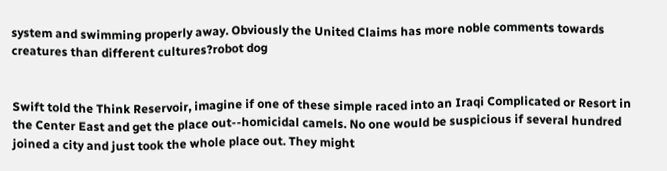system and swimming properly away. Obviously the United Claims has more noble comments towards creatures than different cultures?robot dog


Swift told the Think Reservoir, imagine if one of these simple raced into an Iraqi Complicated or Resort in the Center East and get the place out--homicidal camels. No one would be suspicious if several hundred joined a city and just took the whole place out. They might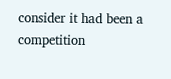consider it had been a competition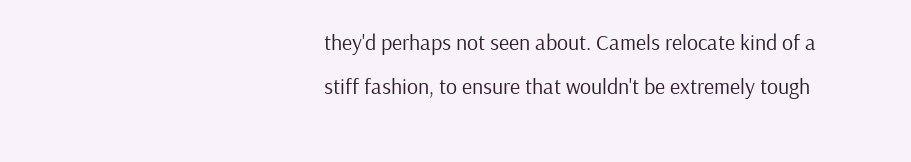they'd perhaps not seen about. Camels relocate kind of a stiff fashion, to ensure that wouldn't be extremely tough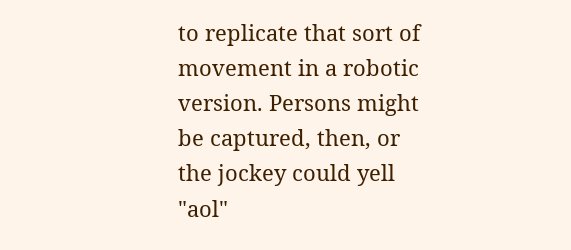to replicate that sort of movement in a robotic version. Persons might be captured, then, or the jockey could yell "aol"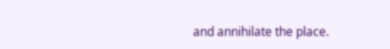and annihilate the place.